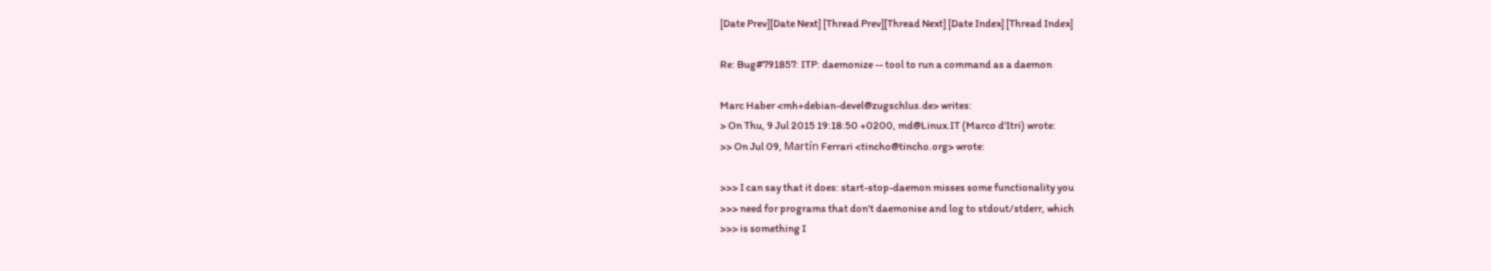[Date Prev][Date Next] [Thread Prev][Thread Next] [Date Index] [Thread Index]

Re: Bug#791857: ITP: daemonize -- tool to run a command as a daemon

Marc Haber <mh+debian-devel@zugschlus.de> writes:
> On Thu, 9 Jul 2015 19:18:50 +0200, md@Linux.IT (Marco d'Itri) wrote:
>> On Jul 09, Martín Ferrari <tincho@tincho.org> wrote:

>>> I can say that it does: start-stop-daemon misses some functionality you
>>> need for programs that don't daemonise and log to stdout/stderr, which
>>> is something I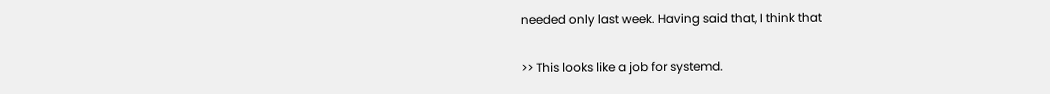needed only last week. Having said that, I think that

>> This looks like a job for systemd.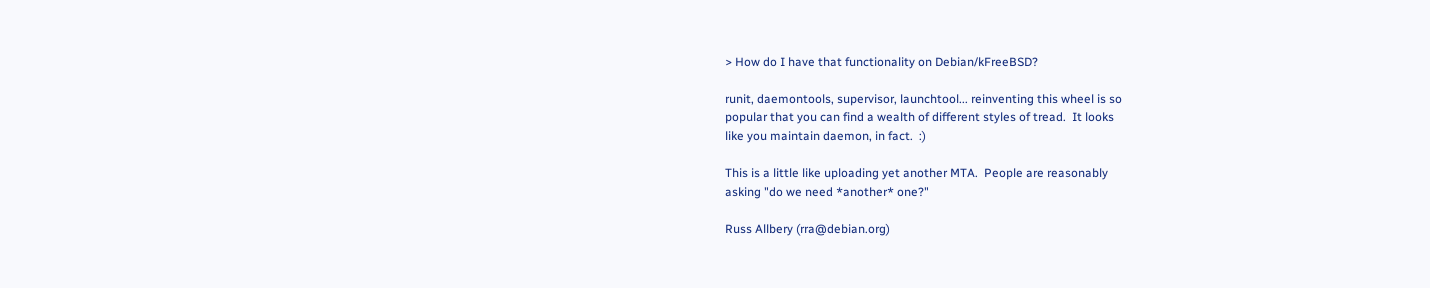> How do I have that functionality on Debian/kFreeBSD?

runit, daemontools, supervisor, launchtool... reinventing this wheel is so
popular that you can find a wealth of different styles of tread.  It looks
like you maintain daemon, in fact.  :)

This is a little like uploading yet another MTA.  People are reasonably
asking "do we need *another* one?"

Russ Allbery (rra@debian.org)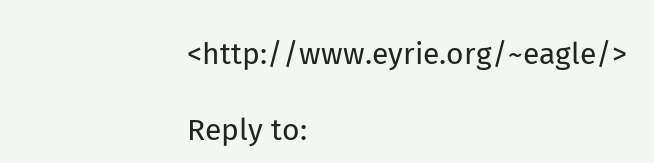<http://www.eyrie.org/~eagle/>

Reply to: